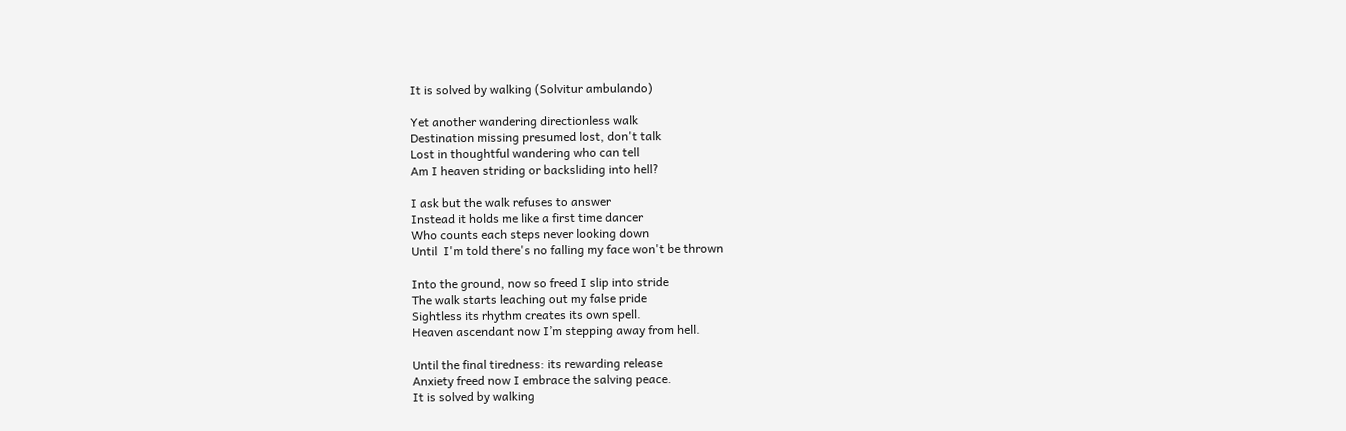It is solved by walking (Solvitur ambulando)

Yet another wandering directionless walk
Destination missing presumed lost, don't talk
Lost in thoughtful wandering who can tell
Am I heaven striding or backsliding into hell?

I ask but the walk refuses to answer
Instead it holds me like a first time dancer
Who counts each steps never looking down
Until  I'm told there's no falling my face won't be thrown

Into the ground, now so freed I slip into stride
The walk starts leaching out my false pride
Sightless its rhythm creates its own spell.
Heaven ascendant now I’m stepping away from hell.

Until the final tiredness: its rewarding release
Anxiety freed now I embrace the salving peace.
It is solved by walking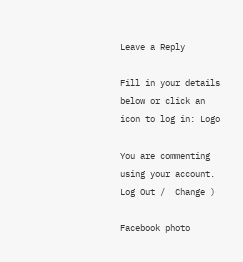Leave a Reply

Fill in your details below or click an icon to log in: Logo

You are commenting using your account. Log Out /  Change )

Facebook photo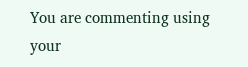You are commenting using your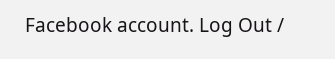Facebook account. Log Out /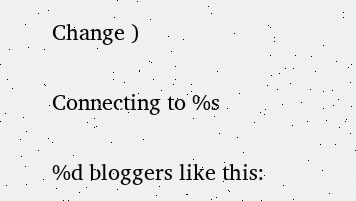Change )

Connecting to %s

%d bloggers like this: